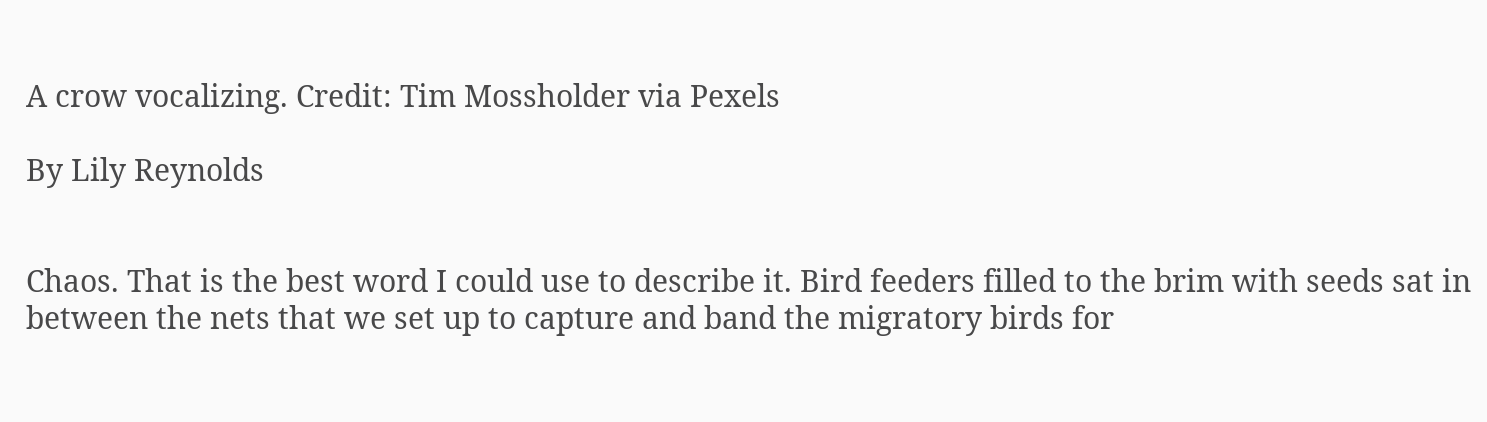A crow vocalizing. Credit: Tim Mossholder via Pexels

By Lily Reynolds


Chaos. That is the best word I could use to describe it. Bird feeders filled to the brim with seeds sat in between the nets that we set up to capture and band the migratory birds for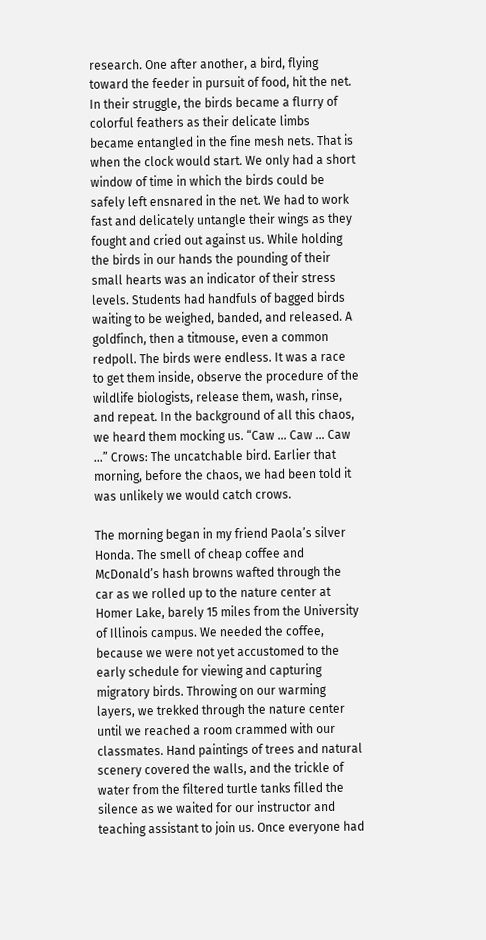research. One after another, a bird, flying toward the feeder in pursuit of food, hit the net. In their struggle, the birds became a flurry of colorful feathers as their delicate limbs became entangled in the fine mesh nets. That is when the clock would start. We only had a short window of time in which the birds could be safely left ensnared in the net. We had to work fast and delicately untangle their wings as they fought and cried out against us. While holding the birds in our hands the pounding of their small hearts was an indicator of their stress levels. Students had handfuls of bagged birds waiting to be weighed, banded, and released. A goldfinch, then a titmouse, even a common redpoll. The birds were endless. It was a race to get them inside, observe the procedure of the wildlife biologists, release them, wash, rinse, and repeat. In the background of all this chaos, we heard them mocking us. “Caw … Caw … Caw …” Crows: The uncatchable bird. Earlier that morning, before the chaos, we had been told it was unlikely we would catch crows.

The morning began in my friend Paola’s silver Honda. The smell of cheap coffee and McDonald’s hash browns wafted through the car as we rolled up to the nature center at Homer Lake, barely 15 miles from the University of Illinois campus. We needed the coffee, because we were not yet accustomed to the early schedule for viewing and capturing migratory birds. Throwing on our warming layers, we trekked through the nature center until we reached a room crammed with our classmates. Hand paintings of trees and natural scenery covered the walls, and the trickle of water from the filtered turtle tanks filled the silence as we waited for our instructor and teaching assistant to join us. Once everyone had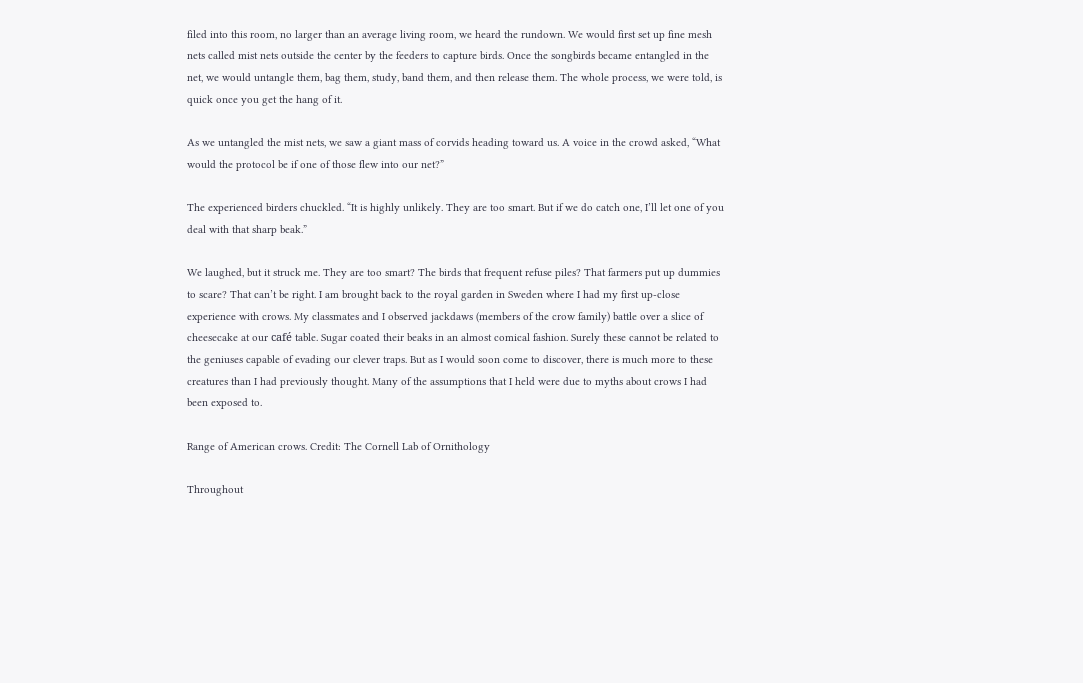filed into this room, no larger than an average living room, we heard the rundown. We would first set up fine mesh nets called mist nets outside the center by the feeders to capture birds. Once the songbirds became entangled in the net, we would untangle them, bag them, study, band them, and then release them. The whole process, we were told, is quick once you get the hang of it.

As we untangled the mist nets, we saw a giant mass of corvids heading toward us. A voice in the crowd asked, “What would the protocol be if one of those flew into our net?”

The experienced birders chuckled. “It is highly unlikely. They are too smart. But if we do catch one, I’ll let one of you deal with that sharp beak.”

We laughed, but it struck me. They are too smart? The birds that frequent refuse piles? That farmers put up dummies to scare? That can’t be right. I am brought back to the royal garden in Sweden where I had my first up-close experience with crows. My classmates and I observed jackdaws (members of the crow family) battle over a slice of cheesecake at our café table. Sugar coated their beaks in an almost comical fashion. Surely these cannot be related to the geniuses capable of evading our clever traps. But as I would soon come to discover, there is much more to these creatures than I had previously thought. Many of the assumptions that I held were due to myths about crows I had been exposed to.

Range of American crows. Credit: The Cornell Lab of Ornithology

Throughout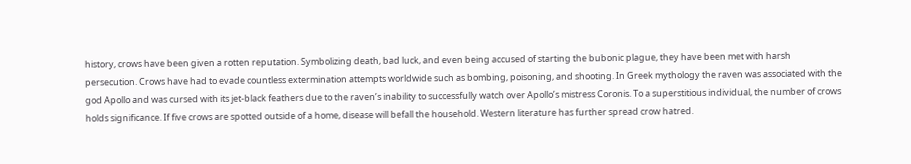history, crows have been given a rotten reputation. Symbolizing death, bad luck, and even being accused of starting the bubonic plague, they have been met with harsh persecution. Crows have had to evade countless extermination attempts worldwide such as bombing, poisoning, and shooting. In Greek mythology the raven was associated with the god Apollo and was cursed with its jet-black feathers due to the raven’s inability to successfully watch over Apollo’s mistress Coronis. To a superstitious individual, the number of crows holds significance. If five crows are spotted outside of a home, disease will befall the household. Western literature has further spread crow hatred.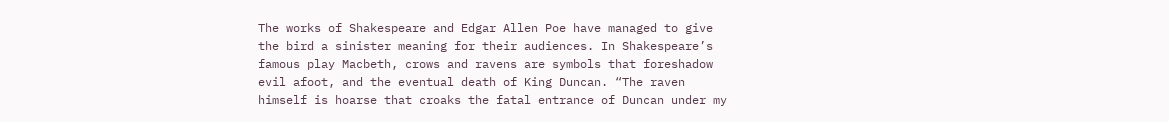The works of Shakespeare and Edgar Allen Poe have managed to give the bird a sinister meaning for their audiences. In Shakespeare’s famous play Macbeth, crows and ravens are symbols that foreshadow evil afoot, and the eventual death of King Duncan. “The raven himself is hoarse that croaks the fatal entrance of Duncan under my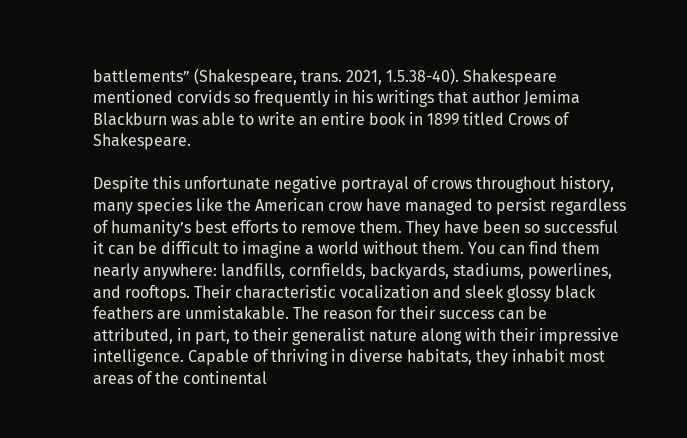battlements” (Shakespeare, trans. 2021, 1.5.38-40). Shakespeare mentioned corvids so frequently in his writings that author Jemima Blackburn was able to write an entire book in 1899 titled Crows of Shakespeare.

Despite this unfortunate negative portrayal of crows throughout history, many species like the American crow have managed to persist regardless of humanity’s best efforts to remove them. They have been so successful it can be difficult to imagine a world without them. You can find them nearly anywhere: landfills, cornfields, backyards, stadiums, powerlines, and rooftops. Their characteristic vocalization and sleek glossy black feathers are unmistakable. The reason for their success can be attributed, in part, to their generalist nature along with their impressive intelligence. Capable of thriving in diverse habitats, they inhabit most areas of the continental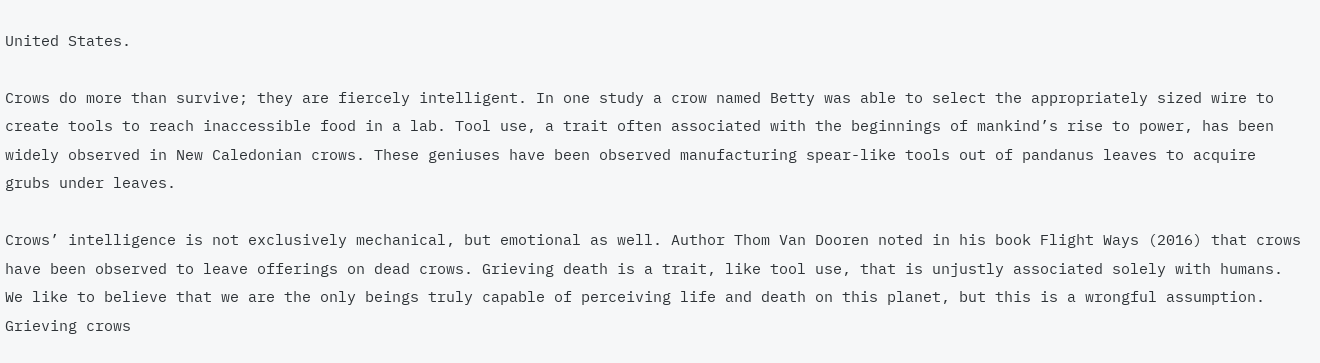United States.

Crows do more than survive; they are fiercely intelligent. In one study a crow named Betty was able to select the appropriately sized wire to create tools to reach inaccessible food in a lab. Tool use, a trait often associated with the beginnings of mankind’s rise to power, has been widely observed in New Caledonian crows. These geniuses have been observed manufacturing spear-like tools out of pandanus leaves to acquire grubs under leaves.

Crows’ intelligence is not exclusively mechanical, but emotional as well. Author Thom Van Dooren noted in his book Flight Ways (2016) that crows have been observed to leave offerings on dead crows. Grieving death is a trait, like tool use, that is unjustly associated solely with humans. We like to believe that we are the only beings truly capable of perceiving life and death on this planet, but this is a wrongful assumption. Grieving crows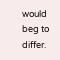would beg to differ.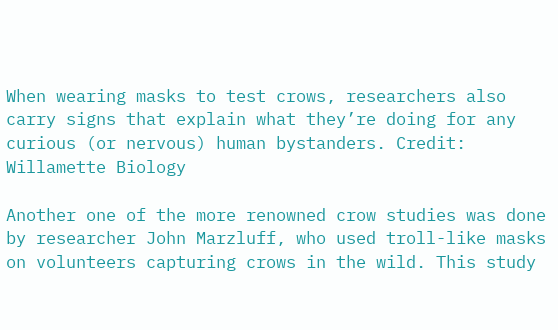When wearing masks to test crows, researchers also carry signs that explain what they’re doing for any curious (or nervous) human bystanders. Credit: Willamette Biology

Another one of the more renowned crow studies was done by researcher John Marzluff, who used troll-like masks on volunteers capturing crows in the wild. This study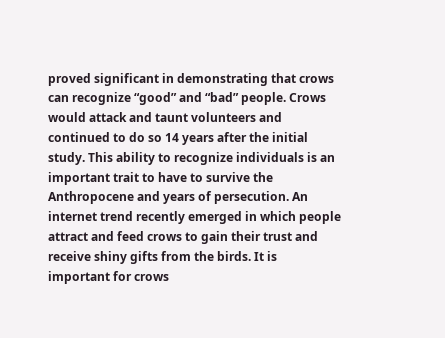proved significant in demonstrating that crows can recognize “good” and “bad” people. Crows would attack and taunt volunteers and continued to do so 14 years after the initial study. This ability to recognize individuals is an important trait to have to survive the Anthropocene and years of persecution. An internet trend recently emerged in which people attract and feed crows to gain their trust and receive shiny gifts from the birds. It is important for crows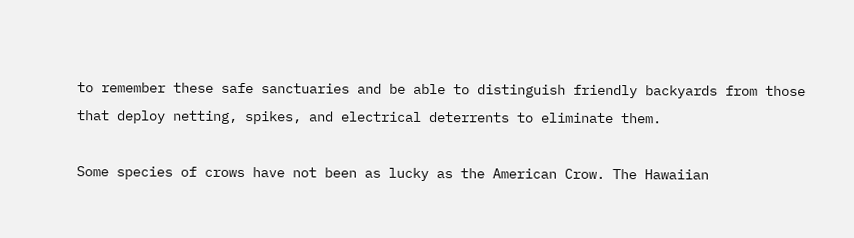to remember these safe sanctuaries and be able to distinguish friendly backyards from those that deploy netting, spikes, and electrical deterrents to eliminate them.

Some species of crows have not been as lucky as the American Crow. The Hawaiian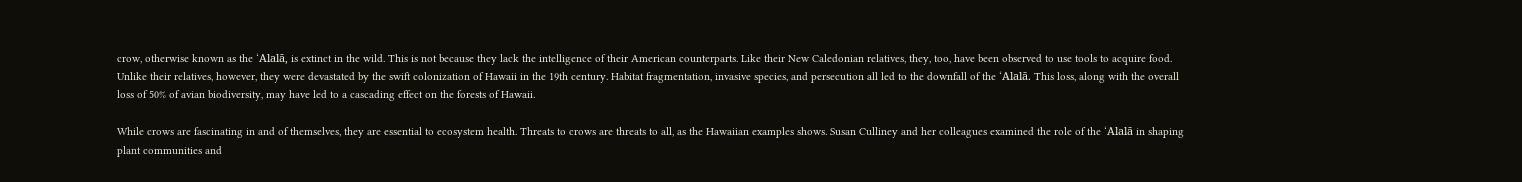crow, otherwise known as the ‘Alalā, is extinct in the wild. This is not because they lack the intelligence of their American counterparts. Like their New Caledonian relatives, they, too, have been observed to use tools to acquire food. Unlike their relatives, however, they were devastated by the swift colonization of Hawaii in the 19th century. Habitat fragmentation, invasive species, and persecution all led to the downfall of the ‘Alalā. This loss, along with the overall loss of 50% of avian biodiversity, may have led to a cascading effect on the forests of Hawaii.

While crows are fascinating in and of themselves, they are essential to ecosystem health. Threats to crows are threats to all, as the Hawaiian examples shows. Susan Culliney and her colleagues examined the role of the ‘Alalā in shaping plant communities and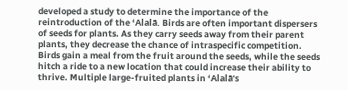developed a study to determine the importance of the reintroduction of the ‘Alalā. Birds are often important dispersers of seeds for plants. As they carry seeds away from their parent plants, they decrease the chance of intraspecific competition. Birds gain a meal from the fruit around the seeds, while the seeds hitch a ride to a new location that could increase their ability to thrive. Multiple large-fruited plants in ‘Alalā’s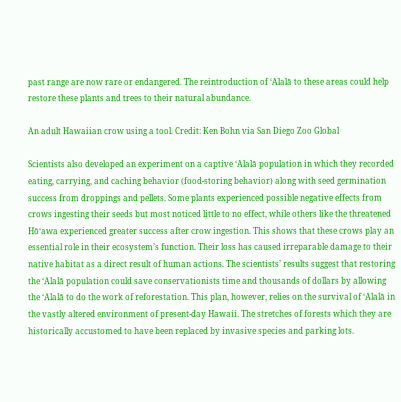past range are now rare or endangered. The reintroduction of ‘Alalā to these areas could help restore these plants and trees to their natural abundance.

An adult Hawaiian crow using a tool. Credit: Ken Bohn via San Diego Zoo Global

Scientists also developed an experiment on a captive ‘Alalā population in which they recorded eating, carrying, and caching behavior (food-storing behavior) along with seed germination success from droppings and pellets. Some plants experienced possible negative effects from crows ingesting their seeds but most noticed little to no effect, while others like the threatened Hō‘awa experienced greater success after crow ingestion. This shows that these crows play an essential role in their ecosystem’s function. Their loss has caused irreparable damage to their native habitat as a direct result of human actions. The scientists’ results suggest that restoring the ‘Alalā population could save conservationists time and thousands of dollars by allowing the ‘Alalā to do the work of reforestation. This plan, however, relies on the survival of ‘Alalā in the vastly altered environment of present-day Hawaii. The stretches of forests which they are historically accustomed to have been replaced by invasive species and parking lots.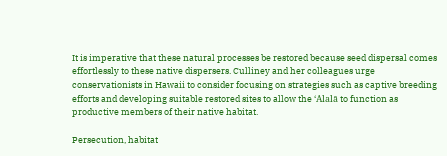It is imperative that these natural processes be restored because seed dispersal comes effortlessly to these native dispersers. Culliney and her colleagues urge conservationists in Hawaii to consider focusing on strategies such as captive breeding efforts and developing suitable restored sites to allow the ‘Alalā to function as productive members of their native habitat.

Persecution, habitat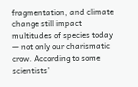fragmentation, and climate change still impact multitudes of species today — not only our charismatic crow. According to some scientists’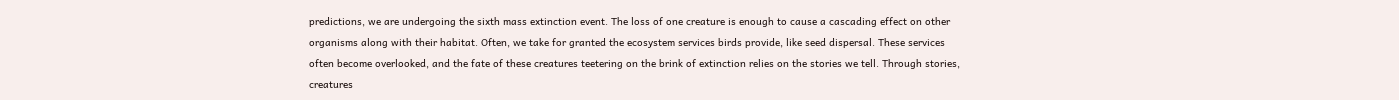predictions, we are undergoing the sixth mass extinction event. The loss of one creature is enough to cause a cascading effect on other organisms along with their habitat. Often, we take for granted the ecosystem services birds provide, like seed dispersal. These services often become overlooked, and the fate of these creatures teetering on the brink of extinction relies on the stories we tell. Through stories, creatures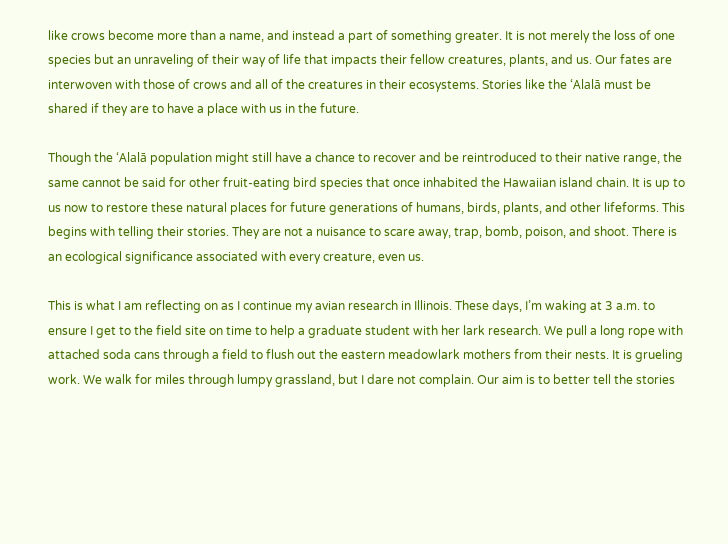like crows become more than a name, and instead a part of something greater. It is not merely the loss of one species but an unraveling of their way of life that impacts their fellow creatures, plants, and us. Our fates are interwoven with those of crows and all of the creatures in their ecosystems. Stories like the ‘Alalā must be shared if they are to have a place with us in the future.

Though the ‘Alalā population might still have a chance to recover and be reintroduced to their native range, the same cannot be said for other fruit-eating bird species that once inhabited the Hawaiian island chain. It is up to us now to restore these natural places for future generations of humans, birds, plants, and other lifeforms. This begins with telling their stories. They are not a nuisance to scare away, trap, bomb, poison, and shoot. There is an ecological significance associated with every creature, even us.

This is what I am reflecting on as I continue my avian research in Illinois. These days, I’m waking at 3 a.m. to ensure I get to the field site on time to help a graduate student with her lark research. We pull a long rope with attached soda cans through a field to flush out the eastern meadowlark mothers from their nests. It is grueling work. We walk for miles through lumpy grassland, but I dare not complain. Our aim is to better tell the stories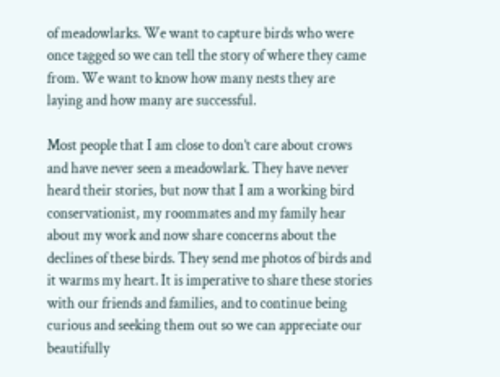of meadowlarks. We want to capture birds who were once tagged so we can tell the story of where they came from. We want to know how many nests they are laying and how many are successful.

Most people that I am close to don’t care about crows and have never seen a meadowlark. They have never heard their stories, but now that I am a working bird conservationist, my roommates and my family hear about my work and now share concerns about the declines of these birds. They send me photos of birds and it warms my heart. It is imperative to share these stories with our friends and families, and to continue being curious and seeking them out so we can appreciate our beautifully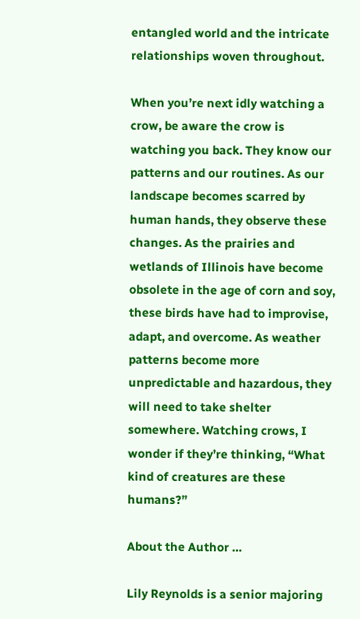entangled world and the intricate relationships woven throughout.

When you’re next idly watching a crow, be aware the crow is watching you back. They know our patterns and our routines. As our landscape becomes scarred by human hands, they observe these changes. As the prairies and wetlands of Illinois have become obsolete in the age of corn and soy, these birds have had to improvise, adapt, and overcome. As weather patterns become more unpredictable and hazardous, they will need to take shelter somewhere. Watching crows, I wonder if they’re thinking, “What kind of creatures are these humans?”

About the Author …

Lily Reynolds is a senior majoring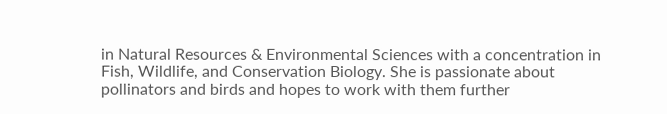in Natural Resources & Environmental Sciences with a concentration in Fish, Wildlife, and Conservation Biology. She is passionate about pollinators and birds and hopes to work with them further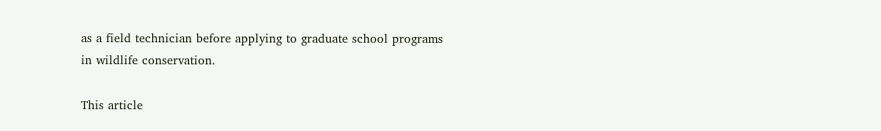as a field technician before applying to graduate school programs in wildlife conservation.

This article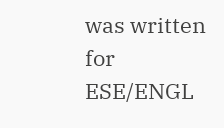was written for ESE/ENGL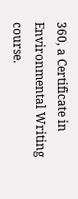360, a Certificate in Environmental Writing course.